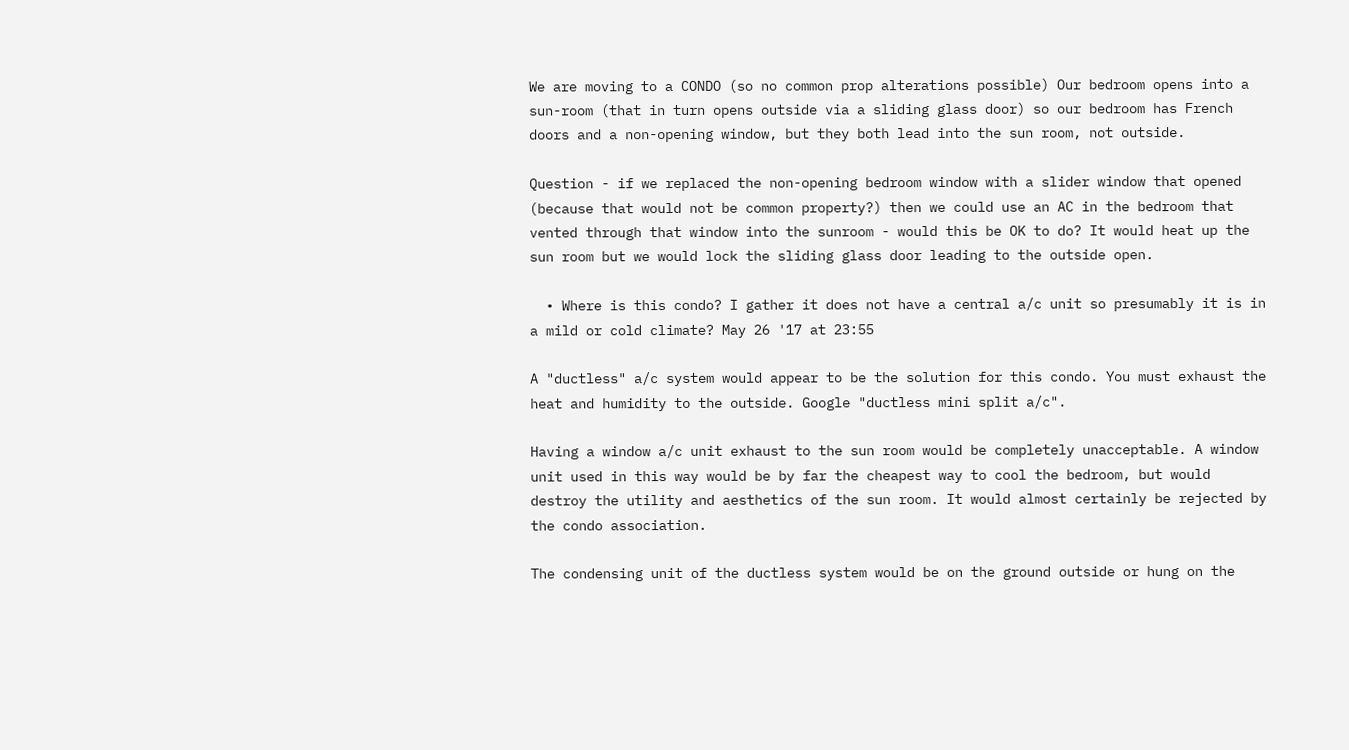We are moving to a CONDO (so no common prop alterations possible) Our bedroom opens into a sun-room (that in turn opens outside via a sliding glass door) so our bedroom has French doors and a non-opening window, but they both lead into the sun room, not outside.

Question - if we replaced the non-opening bedroom window with a slider window that opened (because that would not be common property?) then we could use an AC in the bedroom that vented through that window into the sunroom - would this be OK to do? It would heat up the sun room but we would lock the sliding glass door leading to the outside open.

  • Where is this condo? I gather it does not have a central a/c unit so presumably it is in a mild or cold climate? May 26 '17 at 23:55

A "ductless" a/c system would appear to be the solution for this condo. You must exhaust the heat and humidity to the outside. Google "ductless mini split a/c".

Having a window a/c unit exhaust to the sun room would be completely unacceptable. A window unit used in this way would be by far the cheapest way to cool the bedroom, but would destroy the utility and aesthetics of the sun room. It would almost certainly be rejected by the condo association.

The condensing unit of the ductless system would be on the ground outside or hung on the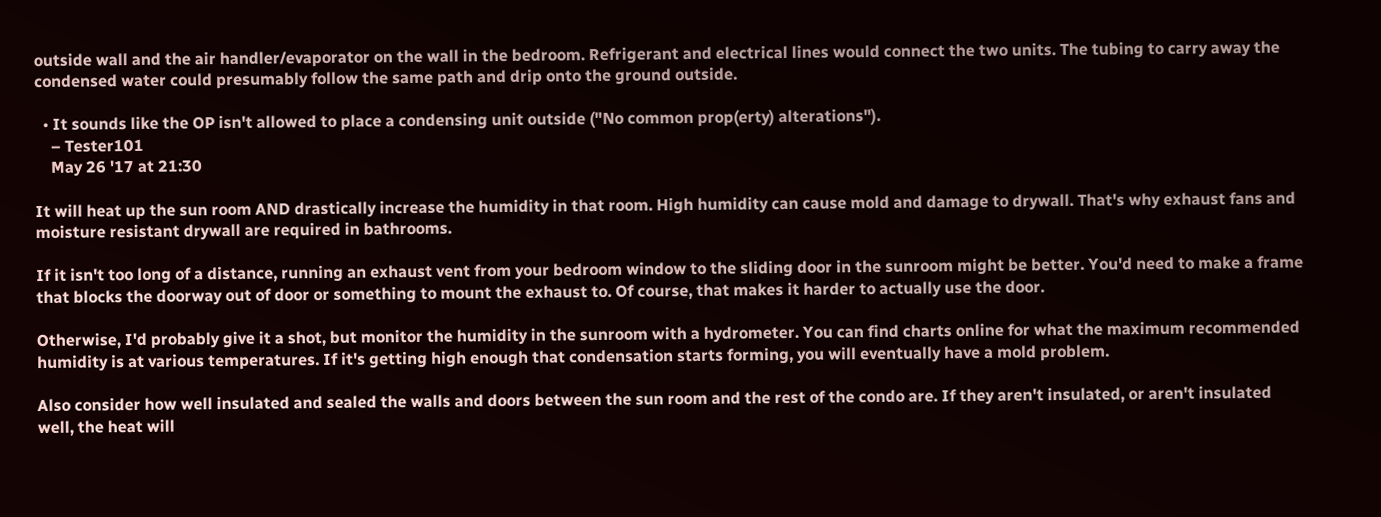outside wall and the air handler/evaporator on the wall in the bedroom. Refrigerant and electrical lines would connect the two units. The tubing to carry away the condensed water could presumably follow the same path and drip onto the ground outside.

  • It sounds like the OP isn't allowed to place a condensing unit outside ("No common prop(erty) alterations").
    – Tester101
    May 26 '17 at 21:30

It will heat up the sun room AND drastically increase the humidity in that room. High humidity can cause mold and damage to drywall. That's why exhaust fans and moisture resistant drywall are required in bathrooms.

If it isn't too long of a distance, running an exhaust vent from your bedroom window to the sliding door in the sunroom might be better. You'd need to make a frame that blocks the doorway out of door or something to mount the exhaust to. Of course, that makes it harder to actually use the door.

Otherwise, I'd probably give it a shot, but monitor the humidity in the sunroom with a hydrometer. You can find charts online for what the maximum recommended humidity is at various temperatures. If it's getting high enough that condensation starts forming, you will eventually have a mold problem.

Also consider how well insulated and sealed the walls and doors between the sun room and the rest of the condo are. If they aren't insulated, or aren't insulated well, the heat will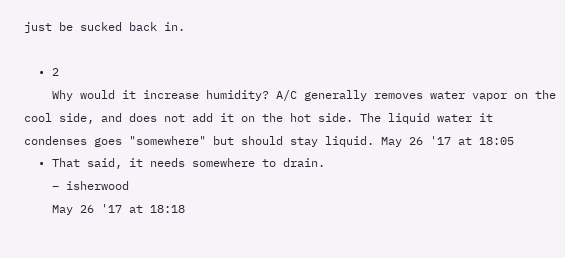just be sucked back in.

  • 2
    Why would it increase humidity? A/C generally removes water vapor on the cool side, and does not add it on the hot side. The liquid water it condenses goes "somewhere" but should stay liquid. May 26 '17 at 18:05
  • That said, it needs somewhere to drain.
    – isherwood
    May 26 '17 at 18:18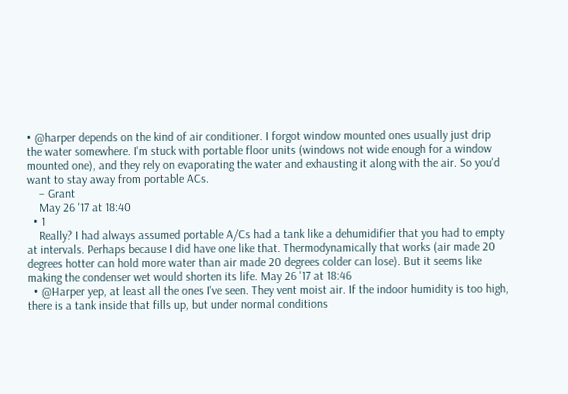• @harper depends on the kind of air conditioner. I forgot window mounted ones usually just drip the water somewhere. I'm stuck with portable floor units (windows not wide enough for a window mounted one), and they rely on evaporating the water and exhausting it along with the air. So you'd want to stay away from portable ACs.
    – Grant
    May 26 '17 at 18:40
  • 1
    Really? I had always assumed portable A/Cs had a tank like a dehumidifier that you had to empty at intervals. Perhaps because I did have one like that. Thermodynamically that works (air made 20 degrees hotter can hold more water than air made 20 degrees colder can lose). But it seems like making the condenser wet would shorten its life. May 26 '17 at 18:46
  • @Harper yep, at least all the ones I've seen. They vent moist air. If the indoor humidity is too high, there is a tank inside that fills up, but under normal conditions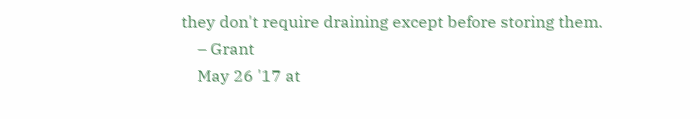they don't require draining except before storing them.
    – Grant
    May 26 '17 at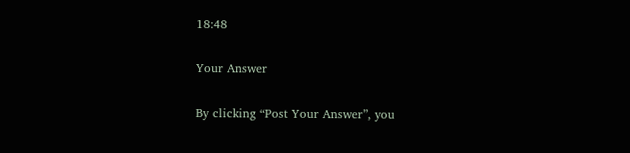18:48

Your Answer

By clicking “Post Your Answer”, you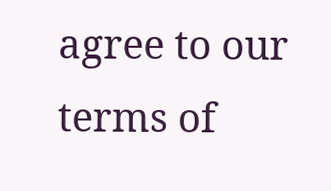agree to our terms of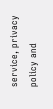service, privacy policy and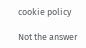cookie policy

Not the answer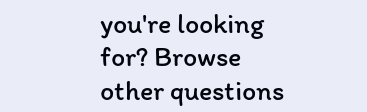you're looking for? Browse other questions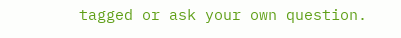tagged or ask your own question.